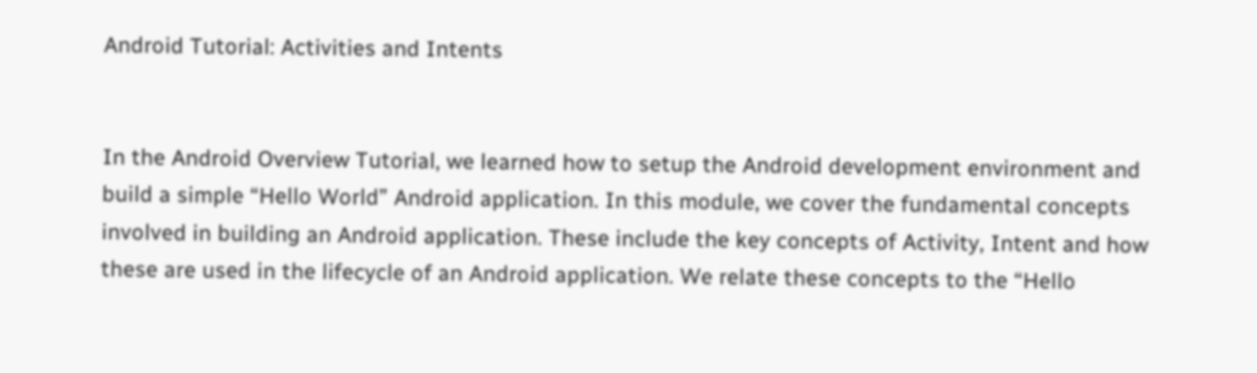Android Tutorial: Activities and Intents


In the Android Overview Tutorial, we learned how to setup the Android development environment and build a simple “Hello World” Android application. In this module, we cover the fundamental concepts involved in building an Android application. These include the key concepts of Activity, Intent and how these are used in the lifecycle of an Android application. We relate these concepts to the “Hello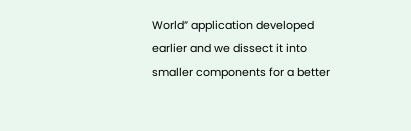World” application developed earlier and we dissect it into smaller components for a better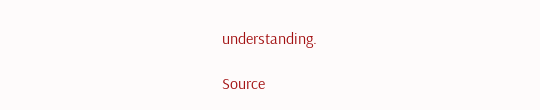understanding.

Source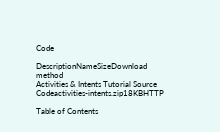Code

DescriptionNameSizeDownload method
Activities & Intents Tutorial Source Codeactivities-intents.zip18KBHTTP

Table of Contents